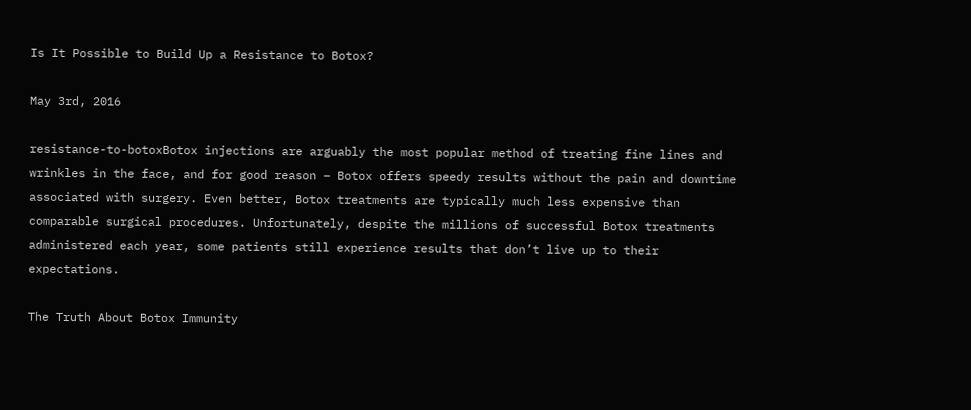Is It Possible to Build Up a Resistance to Botox?

May 3rd, 2016

resistance-to-botoxBotox injections are arguably the most popular method of treating fine lines and wrinkles in the face, and for good reason – Botox offers speedy results without the pain and downtime associated with surgery. Even better, Botox treatments are typically much less expensive than comparable surgical procedures. Unfortunately, despite the millions of successful Botox treatments administered each year, some patients still experience results that don’t live up to their expectations.

The Truth About Botox Immunity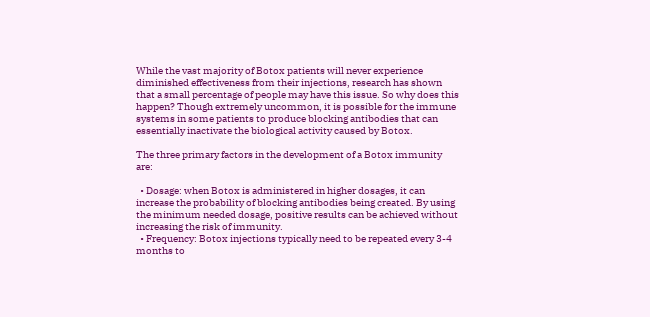While the vast majority of Botox patients will never experience diminished effectiveness from their injections, research has shown that a small percentage of people may have this issue. So why does this happen? Though extremely uncommon, it is possible for the immune systems in some patients to produce blocking antibodies that can essentially inactivate the biological activity caused by Botox.

The three primary factors in the development of a Botox immunity are:

  • Dosage: when Botox is administered in higher dosages, it can increase the probability of blocking antibodies being created. By using the minimum needed dosage, positive results can be achieved without increasing the risk of immunity.
  • Frequency: Botox injections typically need to be repeated every 3-4 months to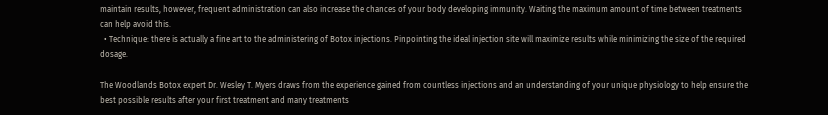maintain results, however, frequent administration can also increase the chances of your body developing immunity. Waiting the maximum amount of time between treatments can help avoid this.
  • Technique: there is actually a fine art to the administering of Botox injections. Pinpointing the ideal injection site will maximize results while minimizing the size of the required dosage.

The Woodlands Botox expert Dr. Wesley T. Myers draws from the experience gained from countless injections and an understanding of your unique physiology to help ensure the best possible results after your first treatment and many treatments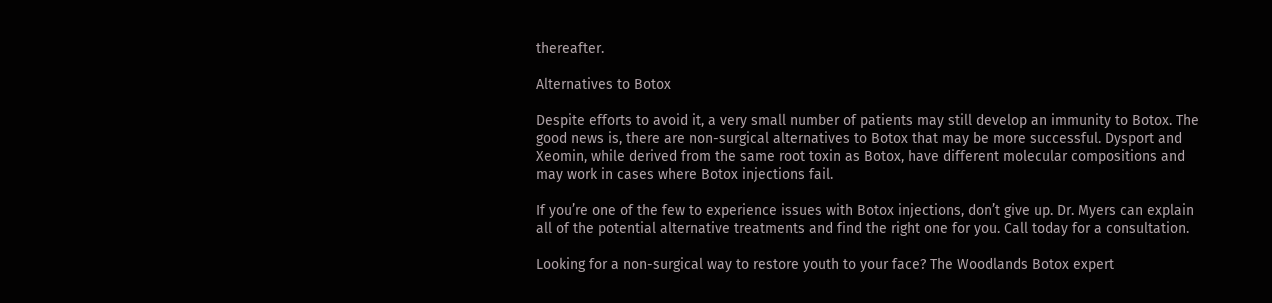thereafter.

Alternatives to Botox

Despite efforts to avoid it, a very small number of patients may still develop an immunity to Botox. The good news is, there are non-surgical alternatives to Botox that may be more successful. Dysport and Xeomin, while derived from the same root toxin as Botox, have different molecular compositions and may work in cases where Botox injections fail.

If you’re one of the few to experience issues with Botox injections, don’t give up. Dr. Myers can explain all of the potential alternative treatments and find the right one for you. Call today for a consultation.

Looking for a non-surgical way to restore youth to your face? The Woodlands Botox expert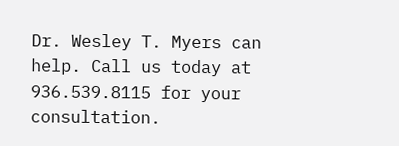Dr. Wesley T. Myers can help. Call us today at 936.539.8115 for your consultation.